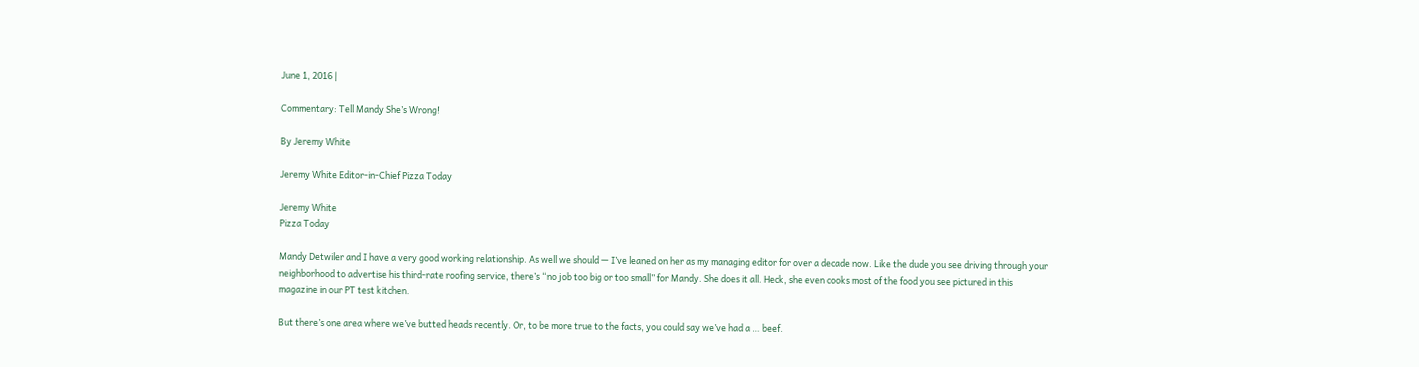June 1, 2016 |

Commentary: Tell Mandy She’s Wrong!

By Jeremy White

Jeremy White Editor-in-Chief Pizza Today

Jeremy White
Pizza Today

Mandy Detwiler and I have a very good working relationship. As well we should — I’ve leaned on her as my managing editor for over a decade now. Like the dude you see driving through your neighborhood to advertise his third-rate roofing service, there’s “no job too big or too small” for Mandy. She does it all. Heck, she even cooks most of the food you see pictured in this magazine in our PT test kitchen.

But there’s one area where we’ve butted heads recently. Or, to be more true to the facts, you could say we’ve had a … beef.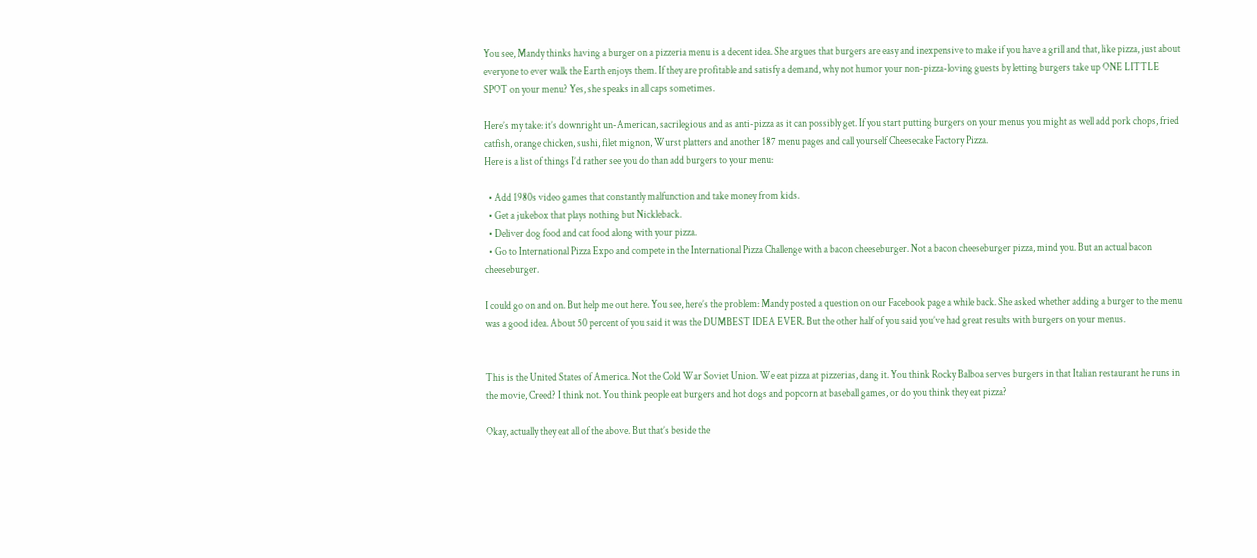You see, Mandy thinks having a burger on a pizzeria menu is a decent idea. She argues that burgers are easy and inexpensive to make if you have a grill and that, like pizza, just about everyone to ever walk the Earth enjoys them. If they are profitable and satisfy a demand, why not humor your non-pizza-loving guests by letting burgers take up ONE LITTLE SPOT on your menu? Yes, she speaks in all caps sometimes.

Here’s my take: it’s downright un-American, sacrilegious and as anti-pizza as it can possibly get. If you start putting burgers on your menus you might as well add pork chops, fried catfish, orange chicken, sushi, filet mignon, Wurst platters and another 187 menu pages and call yourself Cheesecake Factory Pizza.
Here is a list of things I’d rather see you do than add burgers to your menu:

  • Add 1980s video games that constantly malfunction and take money from kids.
  • Get a jukebox that plays nothing but Nickleback.
  • Deliver dog food and cat food along with your pizza.
  • Go to International Pizza Expo and compete in the International Pizza Challenge with a bacon cheeseburger. Not a bacon cheeseburger pizza, mind you. But an actual bacon cheeseburger.

I could go on and on. But help me out here. You see, here’s the problem: Mandy posted a question on our Facebook page a while back. She asked whether adding a burger to the menu was a good idea. About 50 percent of you said it was the DUMBEST IDEA EVER. But the other half of you said you’ve had great results with burgers on your menus.


This is the United States of America. Not the Cold War Soviet Union. We eat pizza at pizzerias, dang it. You think Rocky Balboa serves burgers in that Italian restaurant he runs in the movie, Creed? I think not. You think people eat burgers and hot dogs and popcorn at baseball games, or do you think they eat pizza?

Okay, actually they eat all of the above. But that’s beside the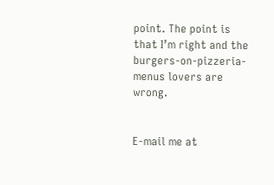point. The point is that I’m right and the burgers-on-pizzeria-menus lovers are wrong.


E-mail me at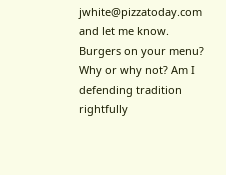jwhite@pizzatoday.com and let me know. Burgers on your menu? Why or why not? Am I defending tradition rightfully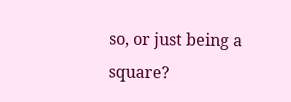so, or just being a square?